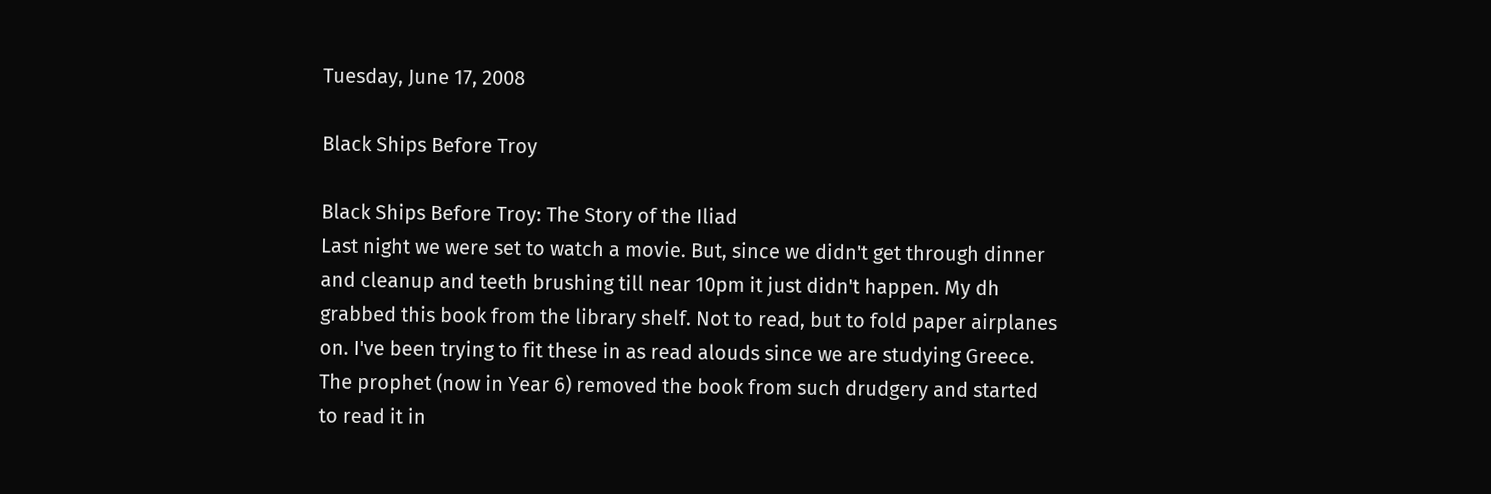Tuesday, June 17, 2008

Black Ships Before Troy

Black Ships Before Troy: The Story of the Iliad
Last night we were set to watch a movie. But, since we didn't get through dinner and cleanup and teeth brushing till near 10pm it just didn't happen. My dh grabbed this book from the library shelf. Not to read, but to fold paper airplanes on. I've been trying to fit these in as read alouds since we are studying Greece. The prophet (now in Year 6) removed the book from such drudgery and started to read it in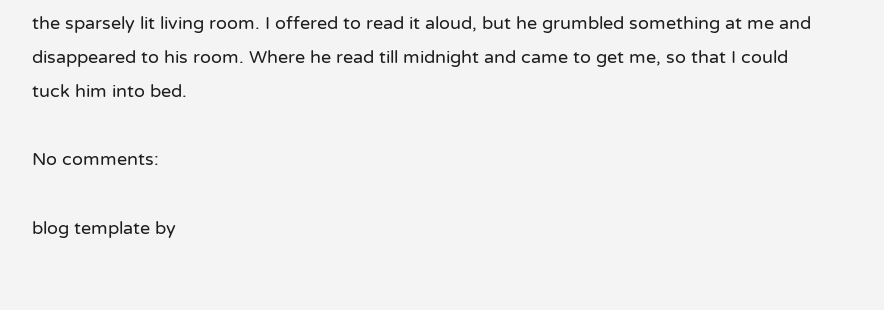the sparsely lit living room. I offered to read it aloud, but he grumbled something at me and disappeared to his room. Where he read till midnight and came to get me, so that I could tuck him into bed.

No comments:

blog template by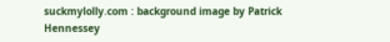suckmylolly.com : background image by Patrick Hennessey